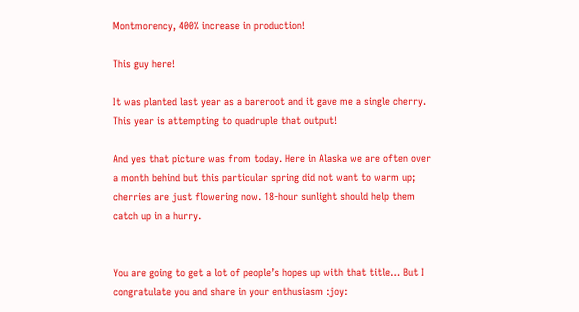Montmorency, 400% increase in production!

This guy here!

It was planted last year as a bareroot and it gave me a single cherry. This year is attempting to quadruple that output!

And yes that picture was from today. Here in Alaska we are often over a month behind but this particular spring did not want to warm up; cherries are just flowering now. 18-hour sunlight should help them catch up in a hurry.


You are going to get a lot of people’s hopes up with that title… But I congratulate you and share in your enthusiasm :joy: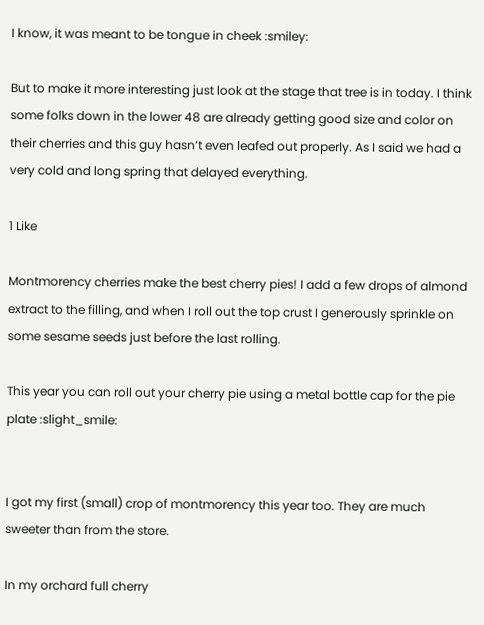I know, it was meant to be tongue in cheek :smiley:

But to make it more interesting just look at the stage that tree is in today. I think some folks down in the lower 48 are already getting good size and color on their cherries and this guy hasn’t even leafed out properly. As I said we had a very cold and long spring that delayed everything.

1 Like

Montmorency cherries make the best cherry pies! I add a few drops of almond extract to the filling, and when I roll out the top crust I generously sprinkle on some sesame seeds just before the last rolling.

This year you can roll out your cherry pie using a metal bottle cap for the pie plate :slight_smile:


I got my first (small) crop of montmorency this year too. They are much sweeter than from the store.

In my orchard full cherry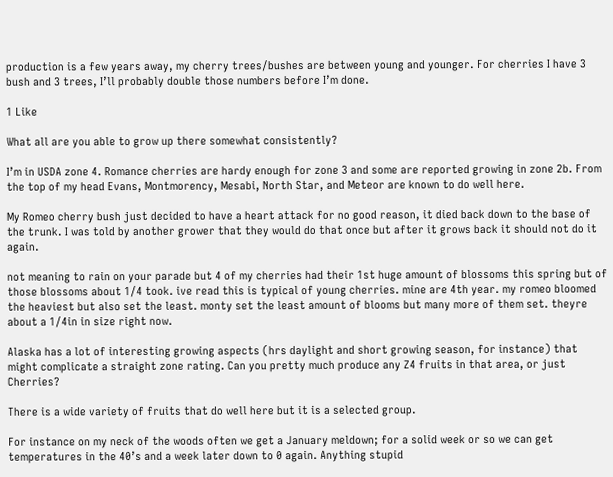production is a few years away, my cherry trees/bushes are between young and younger. For cherries I have 3 bush and 3 trees, I’ll probably double those numbers before I’m done.

1 Like

What all are you able to grow up there somewhat consistently?

I’m in USDA zone 4. Romance cherries are hardy enough for zone 3 and some are reported growing in zone 2b. From the top of my head Evans, Montmorency, Mesabi, North Star, and Meteor are known to do well here.

My Romeo cherry bush just decided to have a heart attack for no good reason, it died back down to the base of the trunk. I was told by another grower that they would do that once but after it grows back it should not do it again.

not meaning to rain on your parade but 4 of my cherries had their 1st huge amount of blossoms this spring but of those blossoms about 1/4 took. ive read this is typical of young cherries. mine are 4th year. my romeo bloomed the heaviest but also set the least. monty set the least amount of blooms but many more of them set. theyre about a 1/4in in size right now.

Alaska has a lot of interesting growing aspects (hrs daylight and short growing season, for instance) that might complicate a straight zone rating. Can you pretty much produce any Z4 fruits in that area, or just Cherries?

There is a wide variety of fruits that do well here but it is a selected group.

For instance on my neck of the woods often we get a January meldown; for a solid week or so we can get temperatures in the 40’s and a week later down to 0 again. Anything stupid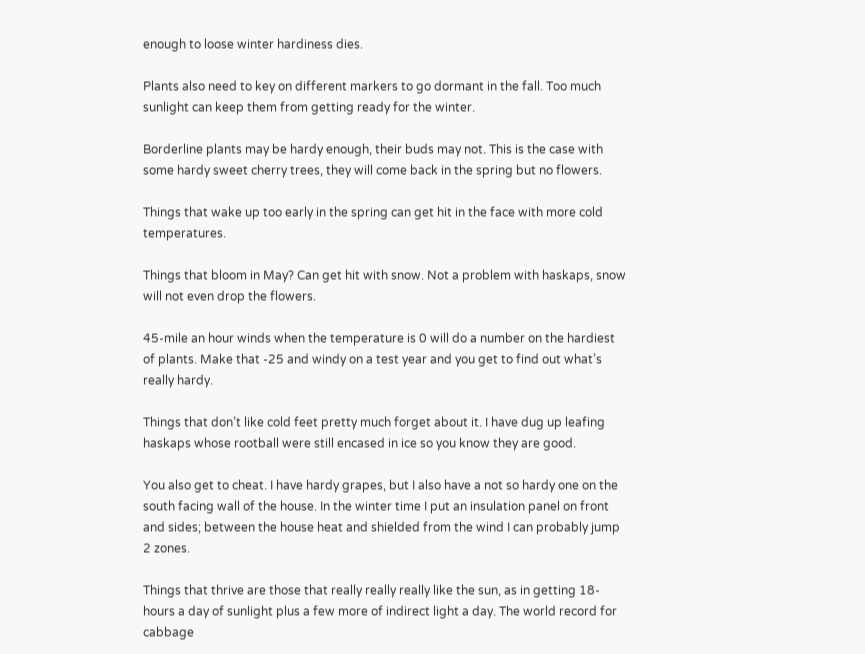enough to loose winter hardiness dies.

Plants also need to key on different markers to go dormant in the fall. Too much sunlight can keep them from getting ready for the winter.

Borderline plants may be hardy enough, their buds may not. This is the case with some hardy sweet cherry trees, they will come back in the spring but no flowers.

Things that wake up too early in the spring can get hit in the face with more cold temperatures.

Things that bloom in May? Can get hit with snow. Not a problem with haskaps, snow will not even drop the flowers.

45-mile an hour winds when the temperature is 0 will do a number on the hardiest of plants. Make that -25 and windy on a test year and you get to find out what’s really hardy.

Things that don’t like cold feet pretty much forget about it. I have dug up leafing haskaps whose rootball were still encased in ice so you know they are good.

You also get to cheat. I have hardy grapes, but I also have a not so hardy one on the south facing wall of the house. In the winter time I put an insulation panel on front and sides; between the house heat and shielded from the wind I can probably jump 2 zones.

Things that thrive are those that really really really like the sun, as in getting 18-hours a day of sunlight plus a few more of indirect light a day. The world record for cabbage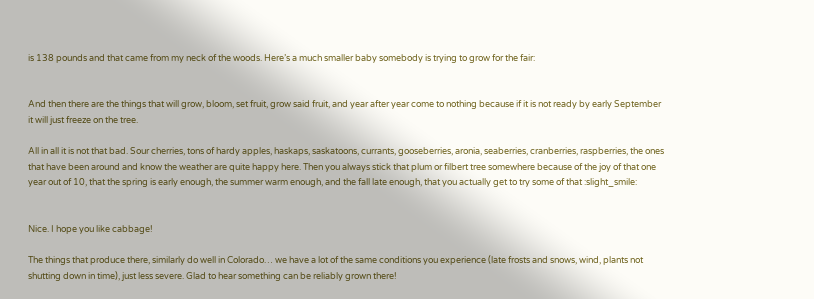is 138 pounds and that came from my neck of the woods. Here’s a much smaller baby somebody is trying to grow for the fair:


And then there are the things that will grow, bloom, set fruit, grow said fruit, and year after year come to nothing because if it is not ready by early September it will just freeze on the tree.

All in all it is not that bad. Sour cherries, tons of hardy apples, haskaps, saskatoons, currants, gooseberries, aronia, seaberries, cranberries, raspberries, the ones that have been around and know the weather are quite happy here. Then you always stick that plum or filbert tree somewhere because of the joy of that one year out of 10, that the spring is early enough, the summer warm enough, and the fall late enough, that you actually get to try some of that :slight_smile:


Nice. I hope you like cabbage!

The things that produce there, similarly do well in Colorado… we have a lot of the same conditions you experience (late frosts and snows, wind, plants not shutting down in time), just less severe. Glad to hear something can be reliably grown there!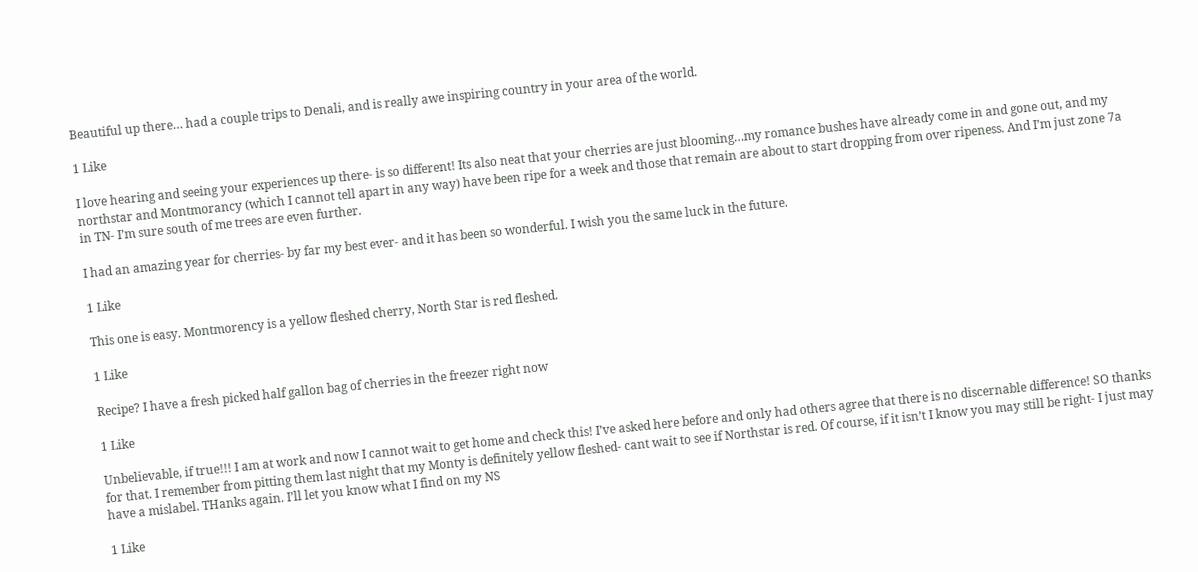Beautiful up there… had a couple trips to Denali, and is really awe inspiring country in your area of the world.

1 Like

I love hearing and seeing your experiences up there- is so different! Its also neat that your cherries are just blooming…my romance bushes have already come in and gone out, and my northstar and Montmorancy (which I cannot tell apart in any way) have been ripe for a week and those that remain are about to start dropping from over ripeness. And I’m just zone 7a in TN- I’m sure south of me trees are even further.

I had an amazing year for cherries- by far my best ever- and it has been so wonderful. I wish you the same luck in the future.

1 Like

This one is easy. Montmorency is a yellow fleshed cherry, North Star is red fleshed.

1 Like

Recipe? I have a fresh picked half gallon bag of cherries in the freezer right now

1 Like

Unbelievable, if true!!! I am at work and now I cannot wait to get home and check this! I’ve asked here before and only had others agree that there is no discernable difference! SO thanks for that. I remember from pitting them last night that my Monty is definitely yellow fleshed- cant wait to see if Northstar is red. Of course, if it isn’t I know you may still be right- I just may have a mislabel. THanks again. I’ll let you know what I find on my NS

1 Like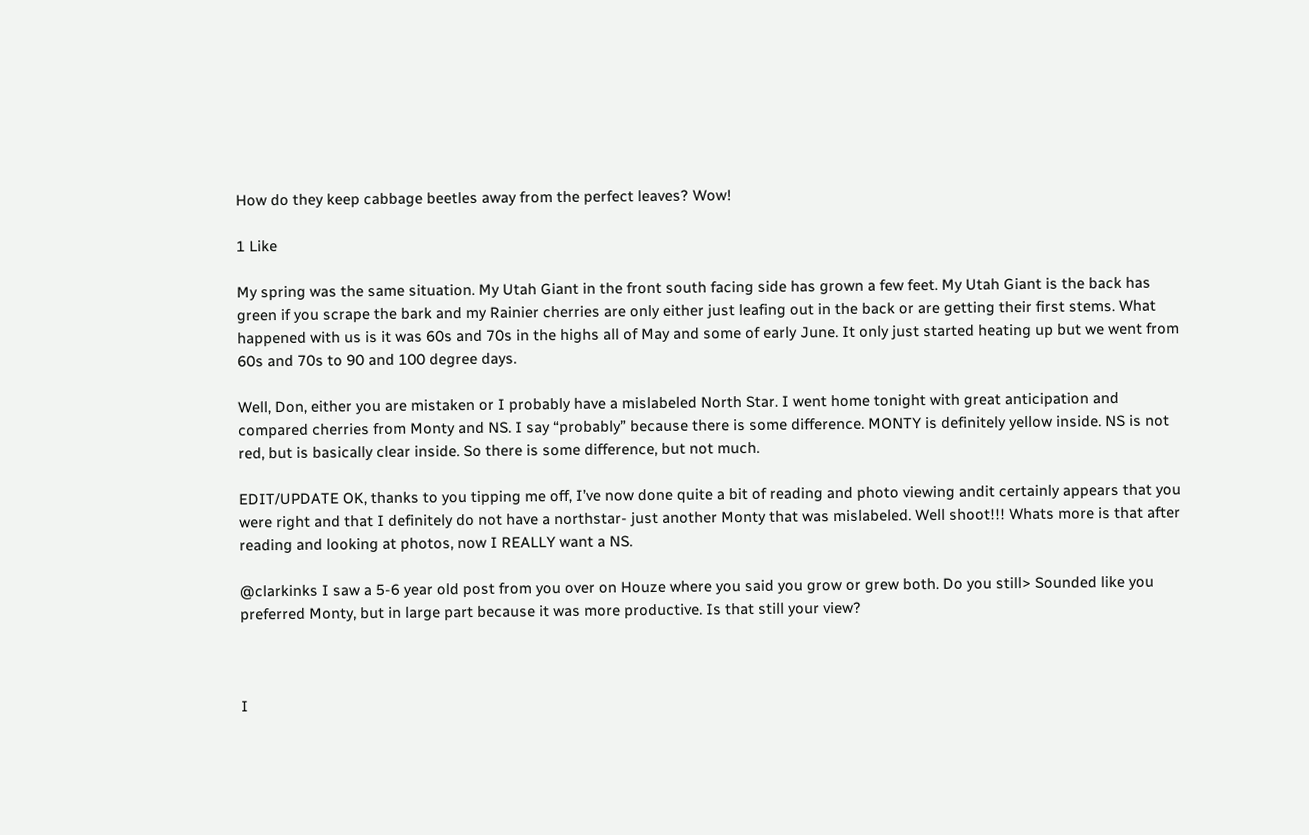How do they keep cabbage beetles away from the perfect leaves? Wow!

1 Like

My spring was the same situation. My Utah Giant in the front south facing side has grown a few feet. My Utah Giant is the back has green if you scrape the bark and my Rainier cherries are only either just leafing out in the back or are getting their first stems. What happened with us is it was 60s and 70s in the highs all of May and some of early June. It only just started heating up but we went from 60s and 70s to 90 and 100 degree days.

Well, Don, either you are mistaken or I probably have a mislabeled North Star. I went home tonight with great anticipation and compared cherries from Monty and NS. I say “probably” because there is some difference. MONTY is definitely yellow inside. NS is not red, but is basically clear inside. So there is some difference, but not much.

EDIT/UPDATE OK, thanks to you tipping me off, I’ve now done quite a bit of reading and photo viewing andit certainly appears that you were right and that I definitely do not have a northstar- just another Monty that was mislabeled. Well shoot!!! Whats more is that after reading and looking at photos, now I REALLY want a NS.

@clarkinks I saw a 5-6 year old post from you over on Houze where you said you grow or grew both. Do you still> Sounded like you preferred Monty, but in large part because it was more productive. Is that still your view?



I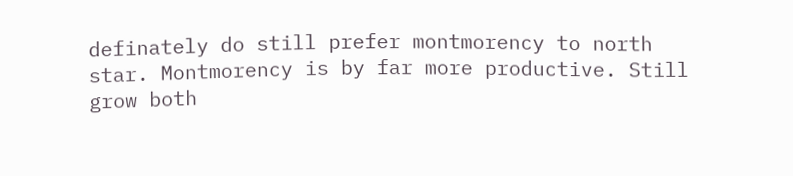definately do still prefer montmorency to north star. Montmorency is by far more productive. Still grow both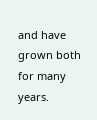and have grown both for many years.